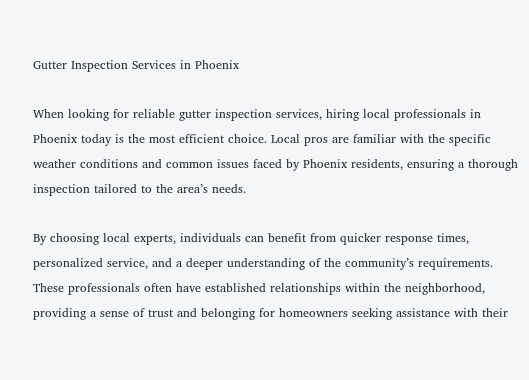Gutter Inspection Services in Phoenix

When looking for reliable gutter inspection services, hiring local professionals in Phoenix today is the most efficient choice. Local pros are familiar with the specific weather conditions and common issues faced by Phoenix residents, ensuring a thorough inspection tailored to the area’s needs.

By choosing local experts, individuals can benefit from quicker response times, personalized service, and a deeper understanding of the community’s requirements. These professionals often have established relationships within the neighborhood, providing a sense of trust and belonging for homeowners seeking assistance with their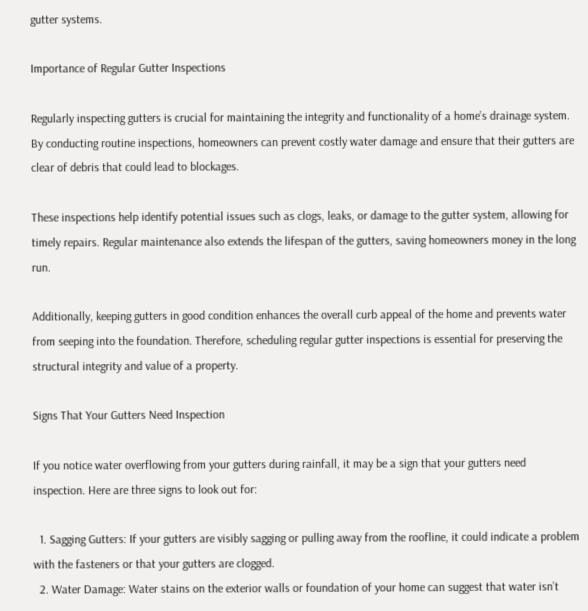gutter systems.

Importance of Regular Gutter Inspections

Regularly inspecting gutters is crucial for maintaining the integrity and functionality of a home’s drainage system. By conducting routine inspections, homeowners can prevent costly water damage and ensure that their gutters are clear of debris that could lead to blockages.

These inspections help identify potential issues such as clogs, leaks, or damage to the gutter system, allowing for timely repairs. Regular maintenance also extends the lifespan of the gutters, saving homeowners money in the long run.

Additionally, keeping gutters in good condition enhances the overall curb appeal of the home and prevents water from seeping into the foundation. Therefore, scheduling regular gutter inspections is essential for preserving the structural integrity and value of a property.

Signs That Your Gutters Need Inspection

If you notice water overflowing from your gutters during rainfall, it may be a sign that your gutters need inspection. Here are three signs to look out for:

  1. Sagging Gutters: If your gutters are visibly sagging or pulling away from the roofline, it could indicate a problem with the fasteners or that your gutters are clogged.
  2. Water Damage: Water stains on the exterior walls or foundation of your home can suggest that water isn’t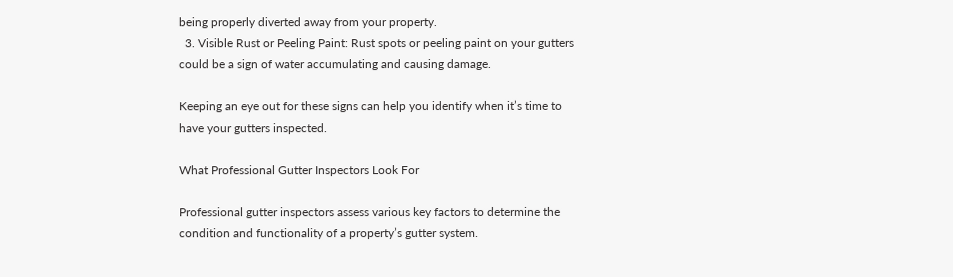being properly diverted away from your property.
  3. Visible Rust or Peeling Paint: Rust spots or peeling paint on your gutters could be a sign of water accumulating and causing damage.

Keeping an eye out for these signs can help you identify when it’s time to have your gutters inspected.

What Professional Gutter Inspectors Look For

Professional gutter inspectors assess various key factors to determine the condition and functionality of a property’s gutter system.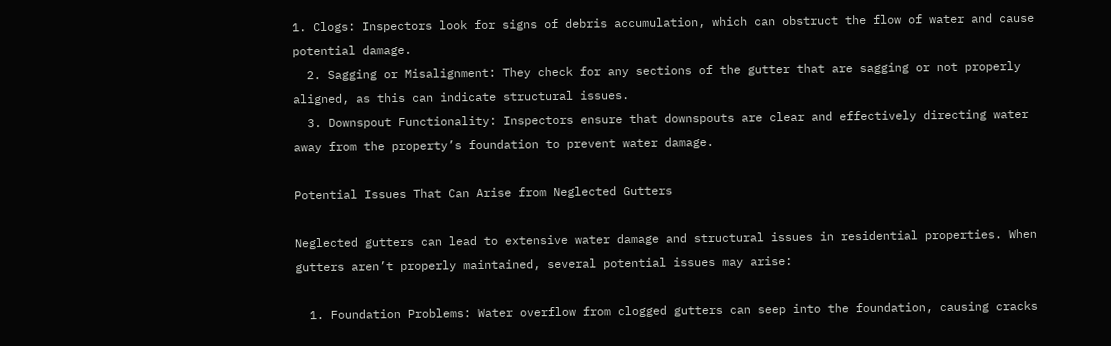1. Clogs: Inspectors look for signs of debris accumulation, which can obstruct the flow of water and cause potential damage.
  2. Sagging or Misalignment: They check for any sections of the gutter that are sagging or not properly aligned, as this can indicate structural issues.
  3. Downspout Functionality: Inspectors ensure that downspouts are clear and effectively directing water away from the property’s foundation to prevent water damage.

Potential Issues That Can Arise from Neglected Gutters

Neglected gutters can lead to extensive water damage and structural issues in residential properties. When gutters aren’t properly maintained, several potential issues may arise:

  1. Foundation Problems: Water overflow from clogged gutters can seep into the foundation, causing cracks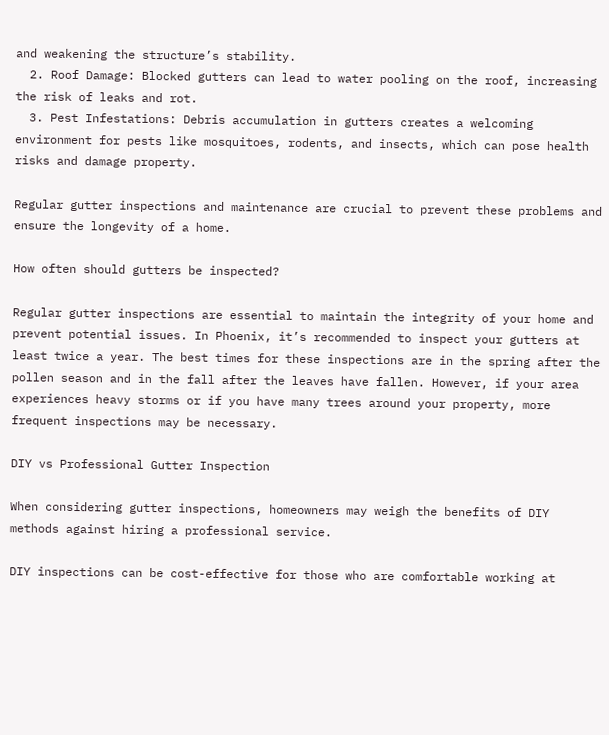and weakening the structure’s stability.
  2. Roof Damage: Blocked gutters can lead to water pooling on the roof, increasing the risk of leaks and rot.
  3. Pest Infestations: Debris accumulation in gutters creates a welcoming environment for pests like mosquitoes, rodents, and insects, which can pose health risks and damage property.

Regular gutter inspections and maintenance are crucial to prevent these problems and ensure the longevity of a home.

How often should gutters be inspected?

Regular gutter inspections are essential to maintain the integrity of your home and prevent potential issues. In Phoenix, it’s recommended to inspect your gutters at least twice a year. The best times for these inspections are in the spring after the pollen season and in the fall after the leaves have fallen. However, if your area experiences heavy storms or if you have many trees around your property, more frequent inspections may be necessary.

DIY vs Professional Gutter Inspection

When considering gutter inspections, homeowners may weigh the benefits of DIY methods against hiring a professional service.

DIY inspections can be cost-effective for those who are comfortable working at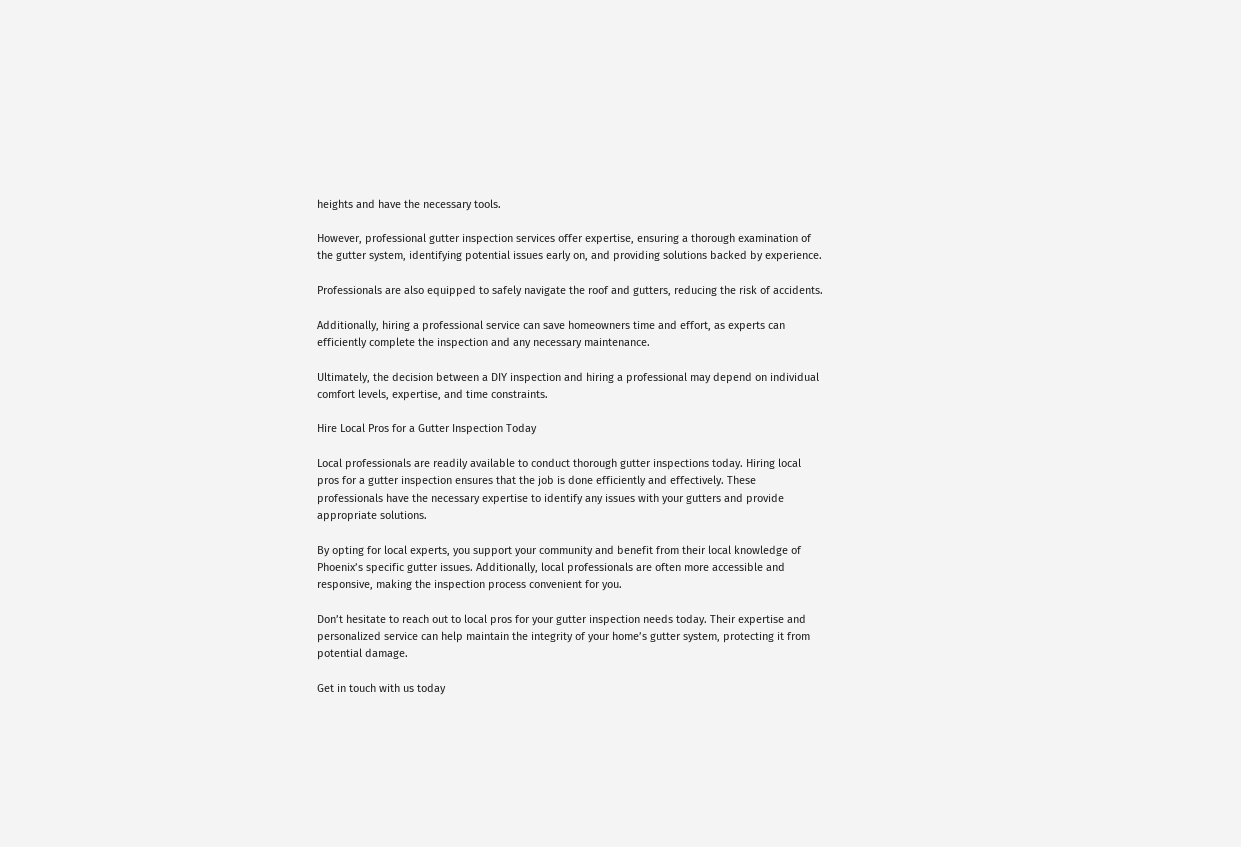heights and have the necessary tools.

However, professional gutter inspection services offer expertise, ensuring a thorough examination of the gutter system, identifying potential issues early on, and providing solutions backed by experience.

Professionals are also equipped to safely navigate the roof and gutters, reducing the risk of accidents.

Additionally, hiring a professional service can save homeowners time and effort, as experts can efficiently complete the inspection and any necessary maintenance.

Ultimately, the decision between a DIY inspection and hiring a professional may depend on individual comfort levels, expertise, and time constraints.

Hire Local Pros for a Gutter Inspection Today

Local professionals are readily available to conduct thorough gutter inspections today. Hiring local pros for a gutter inspection ensures that the job is done efficiently and effectively. These professionals have the necessary expertise to identify any issues with your gutters and provide appropriate solutions.

By opting for local experts, you support your community and benefit from their local knowledge of Phoenix’s specific gutter issues. Additionally, local professionals are often more accessible and responsive, making the inspection process convenient for you.

Don’t hesitate to reach out to local pros for your gutter inspection needs today. Their expertise and personalized service can help maintain the integrity of your home’s gutter system, protecting it from potential damage.

Get in touch with us today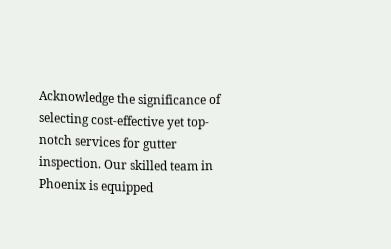Acknowledge the significance of selecting cost-effective yet top-notch services for gutter inspection. Our skilled team in Phoenix is equipped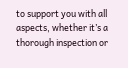to support you with all aspects, whether it’s a thorough inspection or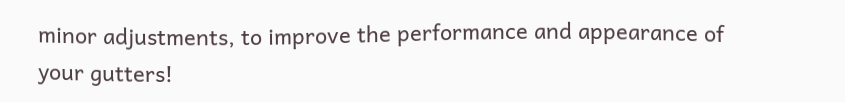minor adjustments, to improve the performance and appearance of your gutters!